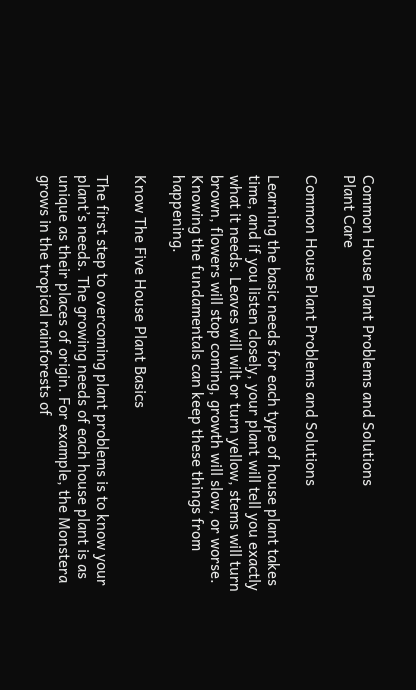Common House Plant Problems and Solutions
Plant Care

Common House Plant Problems and Solutions

Learning the basic needs for each type of house plant takes time, and if you listen closely, your plant will tell you exactly what it needs. Leaves will wilt or turn yellow, stems will turn brown, flowers will stop coming, growth will slow, or worse. Knowing the fundamentals can keep these things from happening.

Know The Five House Plant Basics

The first step to overcoming plant problems is to know your plant’s needs. The growing needs of each house plant is as unique as their places of origin. For example, the Monstera grows in the tropical rainforests of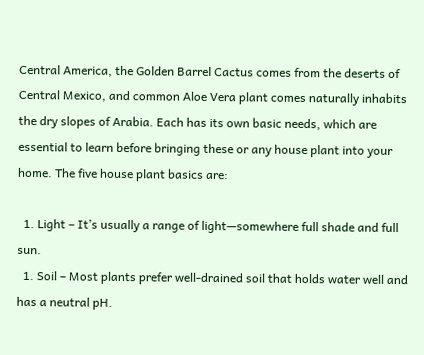Central America, the Golden Barrel Cactus comes from the deserts of Central Mexico, and common Aloe Vera plant comes naturally inhabits the dry slopes of Arabia. Each has its own basic needs, which are essential to learn before bringing these or any house plant into your home. The five house plant basics are:

  1. Light – It’s usually a range of light—somewhere full shade and full sun.
  1. Soil – Most plants prefer well-drained soil that holds water well and has a neutral pH.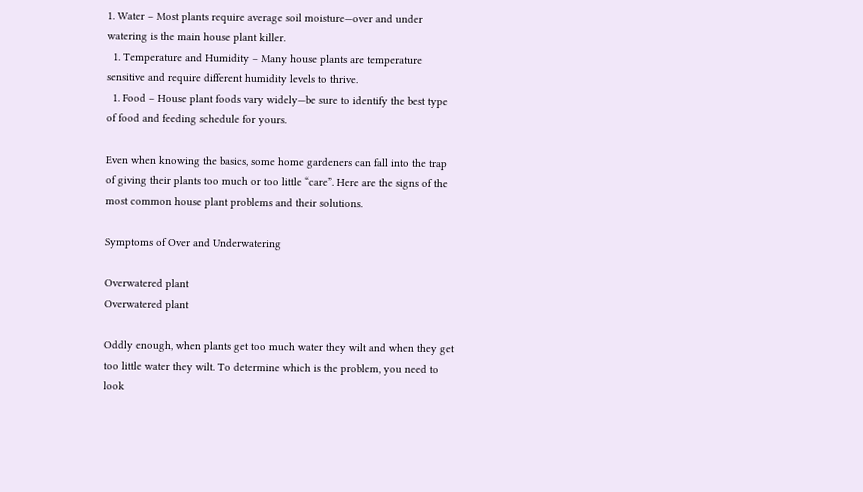1. Water – Most plants require average soil moisture—over and under watering is the main house plant killer.
  1. Temperature and Humidity – Many house plants are temperature sensitive and require different humidity levels to thrive.
  1. Food – House plant foods vary widely—be sure to identify the best type of food and feeding schedule for yours.

Even when knowing the basics, some home gardeners can fall into the trap of giving their plants too much or too little “care”. Here are the signs of the most common house plant problems and their solutions.

Symptoms of Over and Underwatering

Overwatered plant
Overwatered plant

Oddly enough, when plants get too much water they wilt and when they get too little water they wilt. To determine which is the problem, you need to look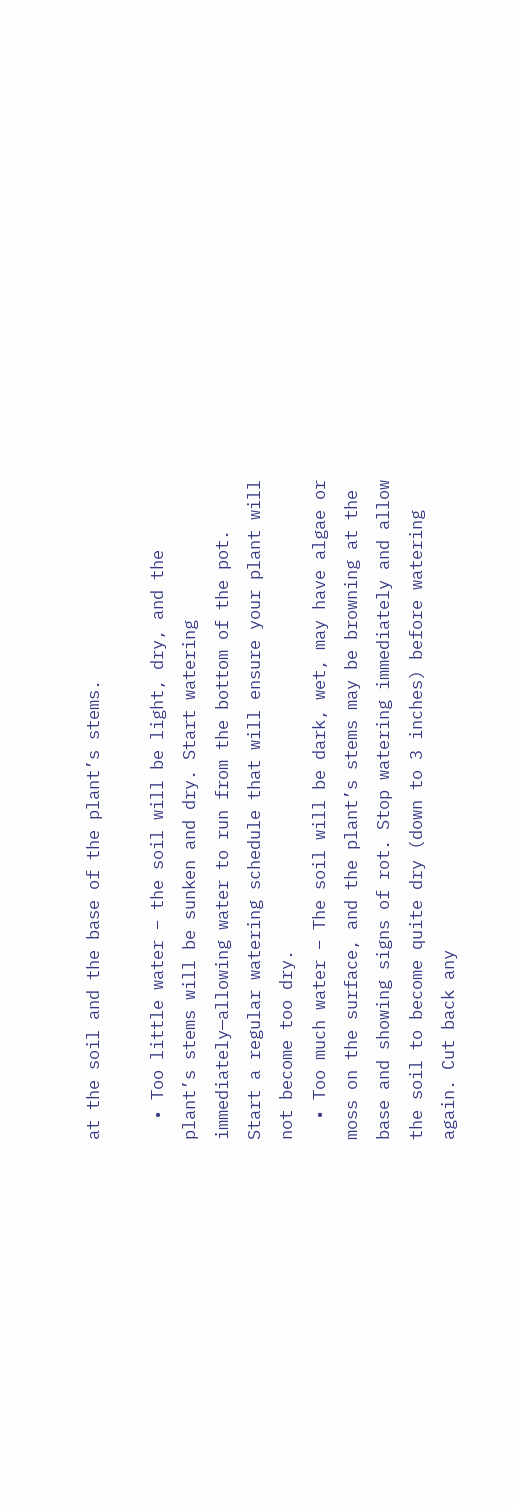at the soil and the base of the plant’s stems.

  • Too little water – the soil will be light, dry, and the plant’s stems will be sunken and dry. Start watering immediately—allowing water to run from the bottom of the pot. Start a regular watering schedule that will ensure your plant will not become too dry.
  • Too much water – The soil will be dark, wet, may have algae or moss on the surface, and the plant’s stems may be browning at the base and showing signs of rot. Stop watering immediately and allow the soil to become quite dry (down to 3 inches) before watering again. Cut back any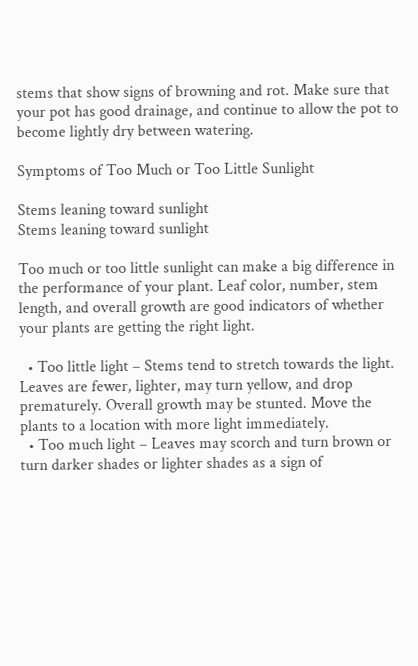stems that show signs of browning and rot. Make sure that your pot has good drainage, and continue to allow the pot to become lightly dry between watering.

Symptoms of Too Much or Too Little Sunlight

Stems leaning toward sunlight
Stems leaning toward sunlight

Too much or too little sunlight can make a big difference in the performance of your plant. Leaf color, number, stem length, and overall growth are good indicators of whether your plants are getting the right light.

  • Too little light – Stems tend to stretch towards the light. Leaves are fewer, lighter, may turn yellow, and drop prematurely. Overall growth may be stunted. Move the plants to a location with more light immediately.
  • Too much light – Leaves may scorch and turn brown or turn darker shades or lighter shades as a sign of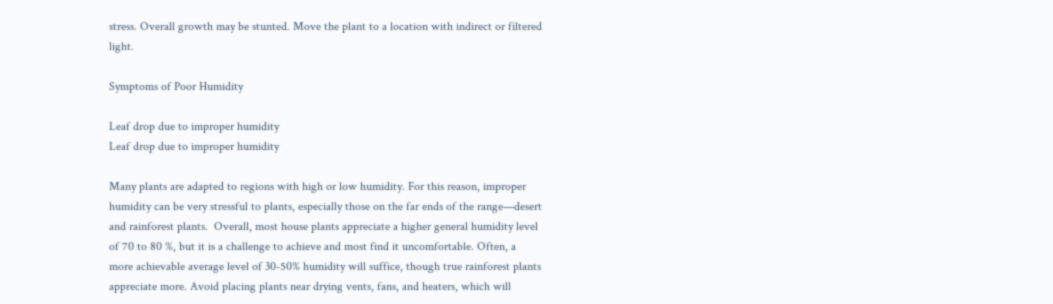stress. Overall growth may be stunted. Move the plant to a location with indirect or filtered light.

Symptoms of Poor Humidity

Leaf drop due to improper humidity
Leaf drop due to improper humidity

Many plants are adapted to regions with high or low humidity. For this reason, improper humidity can be very stressful to plants, especially those on the far ends of the range—desert and rainforest plants.  Overall, most house plants appreciate a higher general humidity level of 70 to 80 %, but it is a challenge to achieve and most find it uncomfortable. Often, a more achievable average level of 30-50% humidity will suffice, though true rainforest plants appreciate more. Avoid placing plants near drying vents, fans, and heaters, which will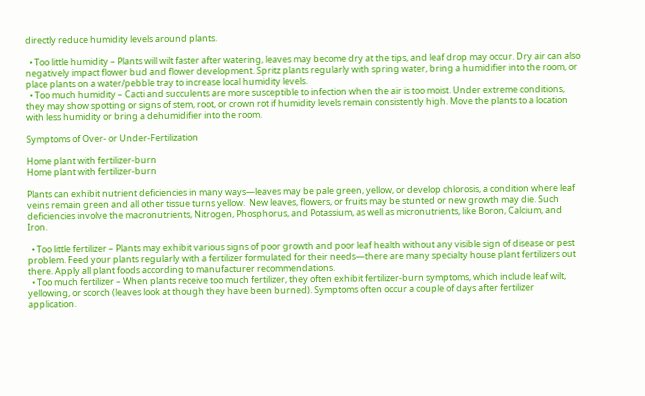directly reduce humidity levels around plants.

  • Too little humidity – Plants will wilt faster after watering, leaves may become dry at the tips, and leaf drop may occur. Dry air can also negatively impact flower bud and flower development. Spritz plants regularly with spring water, bring a humidifier into the room, or place plants on a water/pebble tray to increase local humidity levels.
  • Too much humidity – Cacti and succulents are more susceptible to infection when the air is too moist. Under extreme conditions, they may show spotting or signs of stem, root, or crown rot if humidity levels remain consistently high. Move the plants to a location with less humidity or bring a dehumidifier into the room.

Symptoms of Over- or Under-Fertilization

Home plant with fertilizer-burn
Home plant with fertilizer-burn

Plants can exhibit nutrient deficiencies in many ways—leaves may be pale green, yellow, or develop chlorosis, a condition where leaf veins remain green and all other tissue turns yellow.  New leaves, flowers, or fruits may be stunted or new growth may die. Such deficiencies involve the macronutrients, Nitrogen, Phosphorus, and Potassium, as well as micronutrients, like Boron, Calcium, and Iron.

  • Too little fertilizer – Plants may exhibit various signs of poor growth and poor leaf health without any visible sign of disease or pest problem. Feed your plants regularly with a fertilizer formulated for their needs—there are many specialty house plant fertilizers out there. Apply all plant foods according to manufacturer recommendations.
  • Too much fertilizer – When plants receive too much fertilizer, they often exhibit fertilizer-burn symptoms, which include leaf wilt, yellowing, or scorch (leaves look at though they have been burned). Symptoms often occur a couple of days after fertilizer application.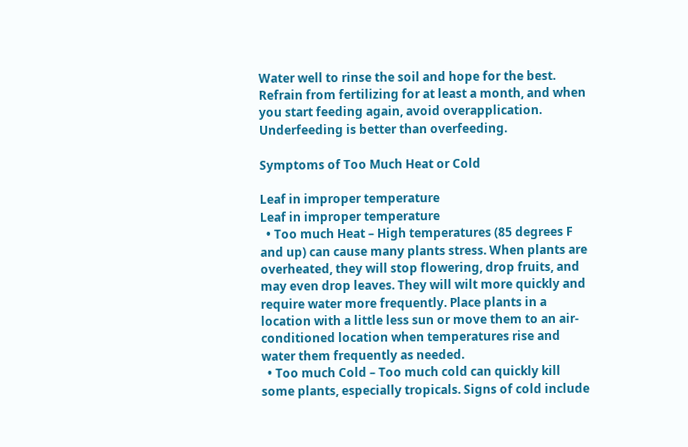Water well to rinse the soil and hope for the best. Refrain from fertilizing for at least a month, and when you start feeding again, avoid overapplication. Underfeeding is better than overfeeding.

Symptoms of Too Much Heat or Cold

Leaf in improper temperature
Leaf in improper temperature
  • Too much Heat – High temperatures (85 degrees F and up) can cause many plants stress. When plants are overheated, they will stop flowering, drop fruits, and may even drop leaves. They will wilt more quickly and require water more frequently. Place plants in a location with a little less sun or move them to an air-conditioned location when temperatures rise and water them frequently as needed.
  • Too much Cold – Too much cold can quickly kill some plants, especially tropicals. Signs of cold include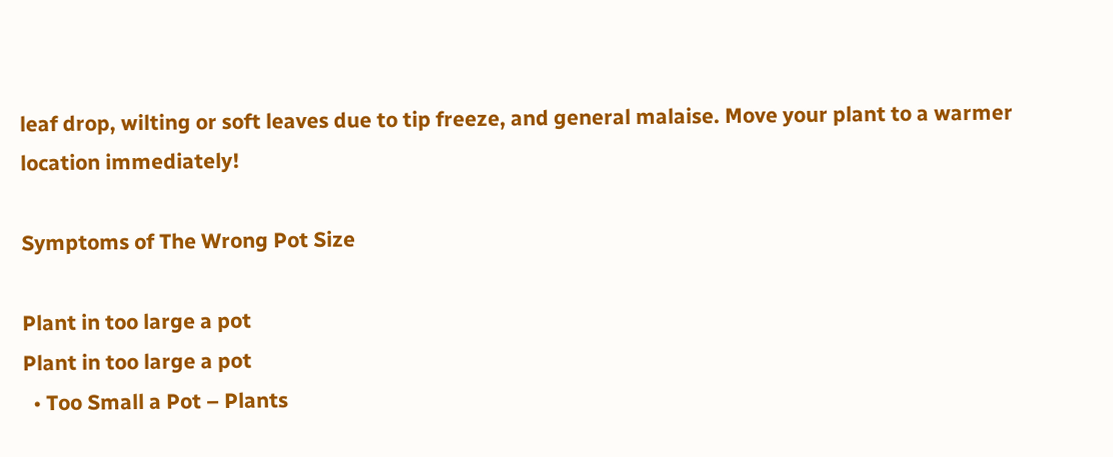leaf drop, wilting or soft leaves due to tip freeze, and general malaise. Move your plant to a warmer location immediately!

Symptoms of The Wrong Pot Size

Plant in too large a pot
Plant in too large a pot
  • Too Small a Pot – Plants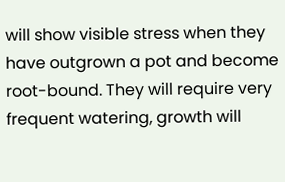will show visible stress when they have outgrown a pot and become root-bound. They will require very frequent watering, growth will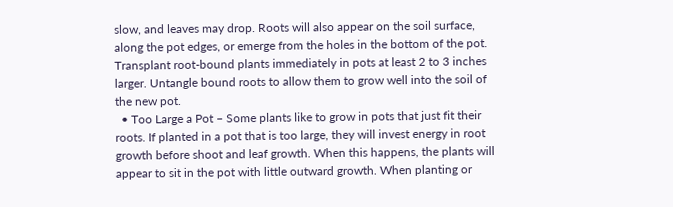slow, and leaves may drop. Roots will also appear on the soil surface, along the pot edges, or emerge from the holes in the bottom of the pot. Transplant root-bound plants immediately in pots at least 2 to 3 inches larger. Untangle bound roots to allow them to grow well into the soil of the new pot.
  • Too Large a Pot – Some plants like to grow in pots that just fit their roots. If planted in a pot that is too large, they will invest energy in root growth before shoot and leaf growth. When this happens, the plants will appear to sit in the pot with little outward growth. When planting or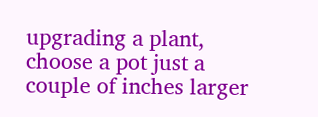upgrading a plant, choose a pot just a couple of inches larger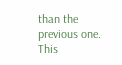than the previous one. This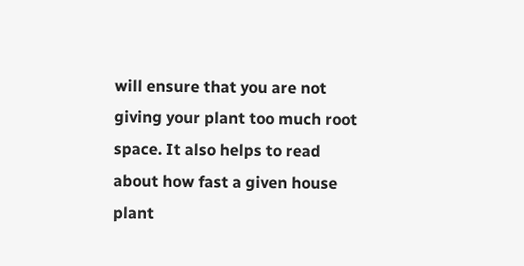will ensure that you are not giving your plant too much root space. It also helps to read about how fast a given house plant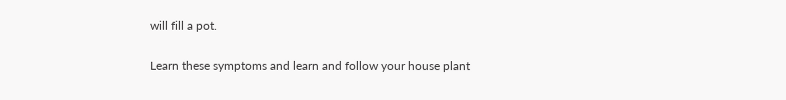will fill a pot.

Learn these symptoms and learn and follow your house plant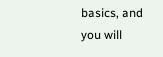basics, and you will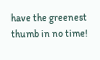have the greenest thumb in no time!